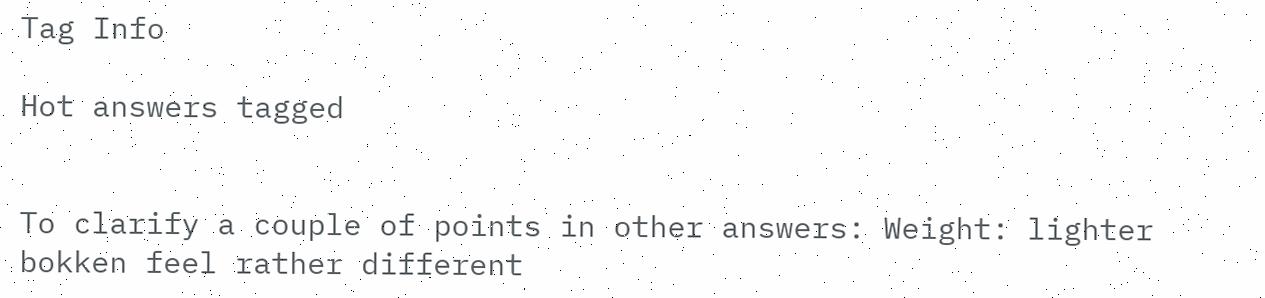Tag Info

Hot answers tagged


To clarify a couple of points in other answers: Weight: lighter bokken feel rather different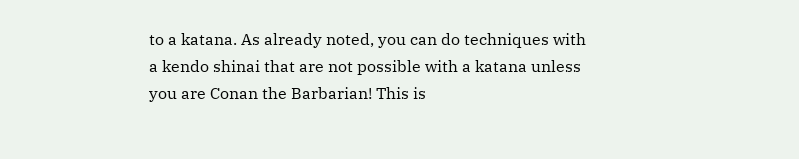to a katana. As already noted, you can do techniques with a kendo shinai that are not possible with a katana unless you are Conan the Barbarian! This is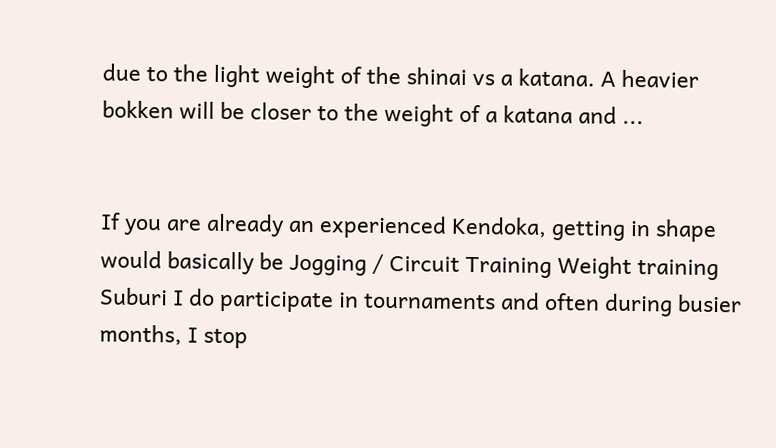due to the light weight of the shinai vs a katana. A heavier bokken will be closer to the weight of a katana and ...


If you are already an experienced Kendoka, getting in shape would basically be Jogging / Circuit Training Weight training Suburi I do participate in tournaments and often during busier months, I stop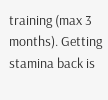training (max 3 months). Getting stamina back is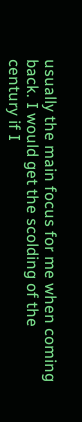usually the main focus for me when coming back. I would get the scolding of the century if I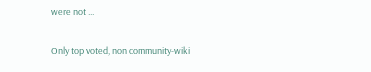were not ...

Only top voted, non community-wiki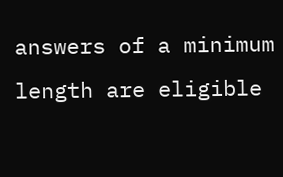answers of a minimum length are eligible